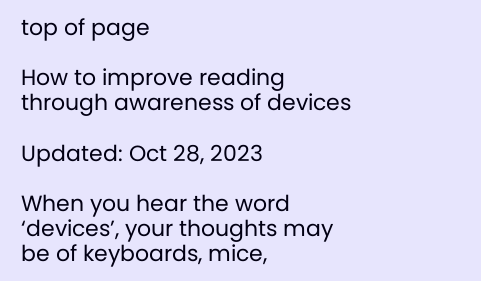top of page

How to improve reading through awareness of devices

Updated: Oct 28, 2023

When you hear the word ‘devices’, your thoughts may be of keyboards, mice,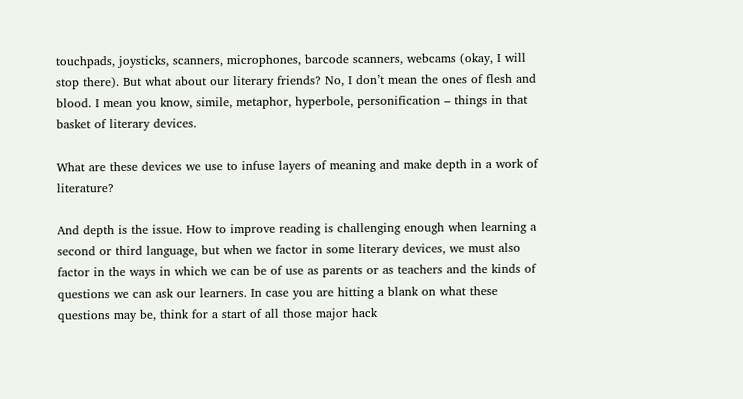touchpads, joysticks, scanners, microphones, barcode scanners, webcams (okay, I will stop there). But what about our literary friends? No, I don’t mean the ones of flesh and blood. I mean you know, simile, metaphor, hyperbole, personification – things in that basket of literary devices.

What are these devices we use to infuse layers of meaning and make depth in a work of literature?

And depth is the issue. How to improve reading is challenging enough when learning a second or third language, but when we factor in some literary devices, we must also factor in the ways in which we can be of use as parents or as teachers and the kinds of questions we can ask our learners. In case you are hitting a blank on what these questions may be, think for a start of all those major hack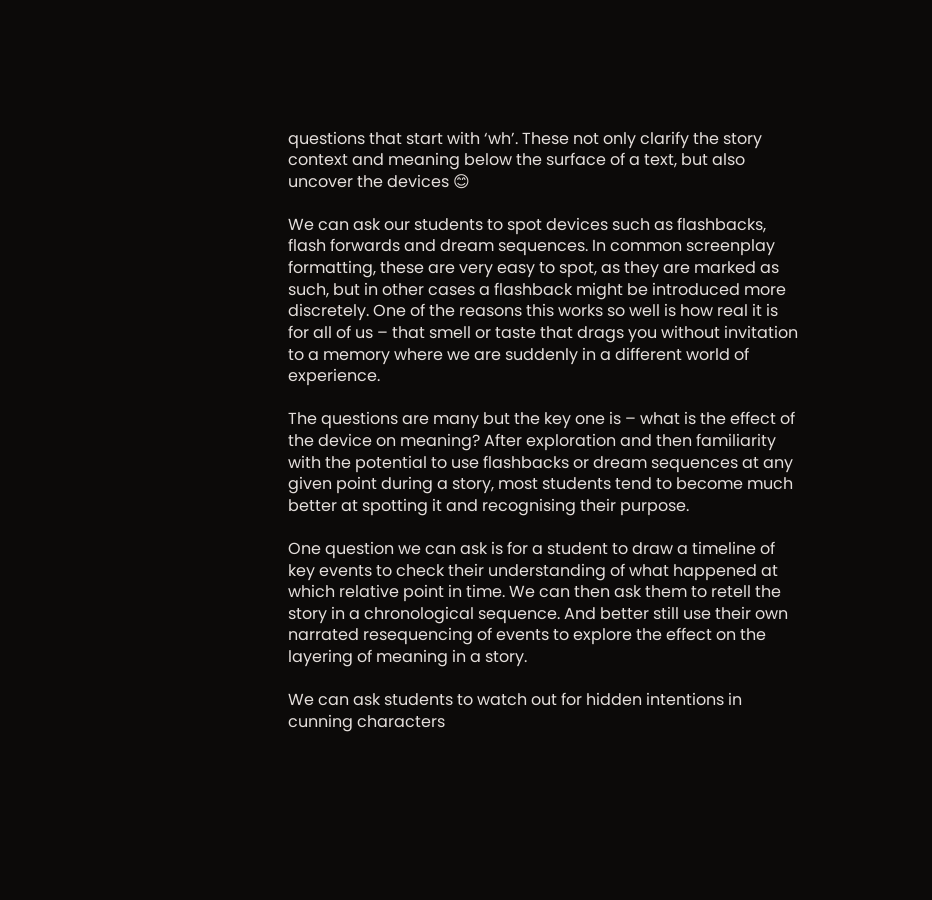questions that start with ‘wh’. These not only clarify the story context and meaning below the surface of a text, but also uncover the devices 😊

We can ask our students to spot devices such as flashbacks, flash forwards and dream sequences. In common screenplay formatting, these are very easy to spot, as they are marked as such, but in other cases a flashback might be introduced more discretely. One of the reasons this works so well is how real it is for all of us – that smell or taste that drags you without invitation to a memory where we are suddenly in a different world of experience.

The questions are many but the key one is – what is the effect of the device on meaning? After exploration and then familiarity with the potential to use flashbacks or dream sequences at any given point during a story, most students tend to become much better at spotting it and recognising their purpose.

One question we can ask is for a student to draw a timeline of key events to check their understanding of what happened at which relative point in time. We can then ask them to retell the story in a chronological sequence. And better still use their own narrated resequencing of events to explore the effect on the layering of meaning in a story.

We can ask students to watch out for hidden intentions in cunning characters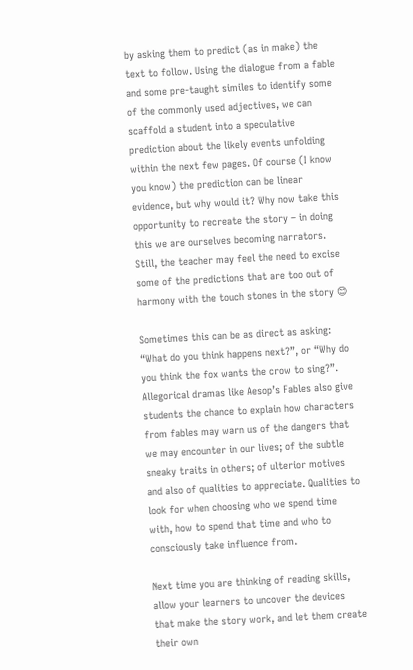by asking them to predict (as in make) the text to follow. Using the dialogue from a fable and some pre-taught similes to identify some of the commonly used adjectives, we can scaffold a student into a speculative prediction about the likely events unfolding within the next few pages. Of course (I know you know) the prediction can be linear evidence, but why would it? Why now take this opportunity to recreate the story – in doing this we are ourselves becoming narrators. Still, the teacher may feel the need to excise some of the predictions that are too out of harmony with the touch stones in the story 😊

Sometimes this can be as direct as asking: “What do you think happens next?”, or “Why do you think the fox wants the crow to sing?”. Allegorical dramas like Aesop’s Fables also give students the chance to explain how characters from fables may warn us of the dangers that we may encounter in our lives; of the subtle sneaky traits in others; of ulterior motives and also of qualities to appreciate. Qualities to look for when choosing who we spend time with, how to spend that time and who to consciously take influence from.

Next time you are thinking of reading skills, allow your learners to uncover the devices that make the story work, and let them create their own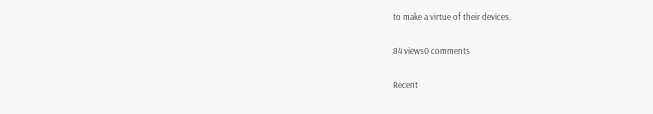to make a virtue of their devices.

84 views0 comments

Recent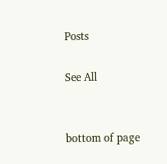Posts

See All


bottom of page